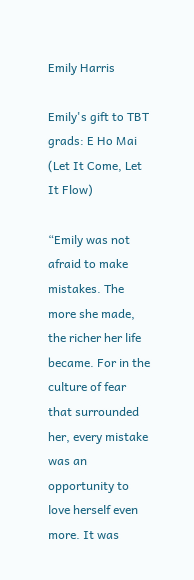Emily Harris

Emily's gift to TBT grads: E Ho Mai (Let It Come, Let It Flow)

“Emily was not afraid to make mistakes. The more she made, the richer her life became. For in the culture of fear that surrounded her, every mistake was an opportunity to love herself even more. It was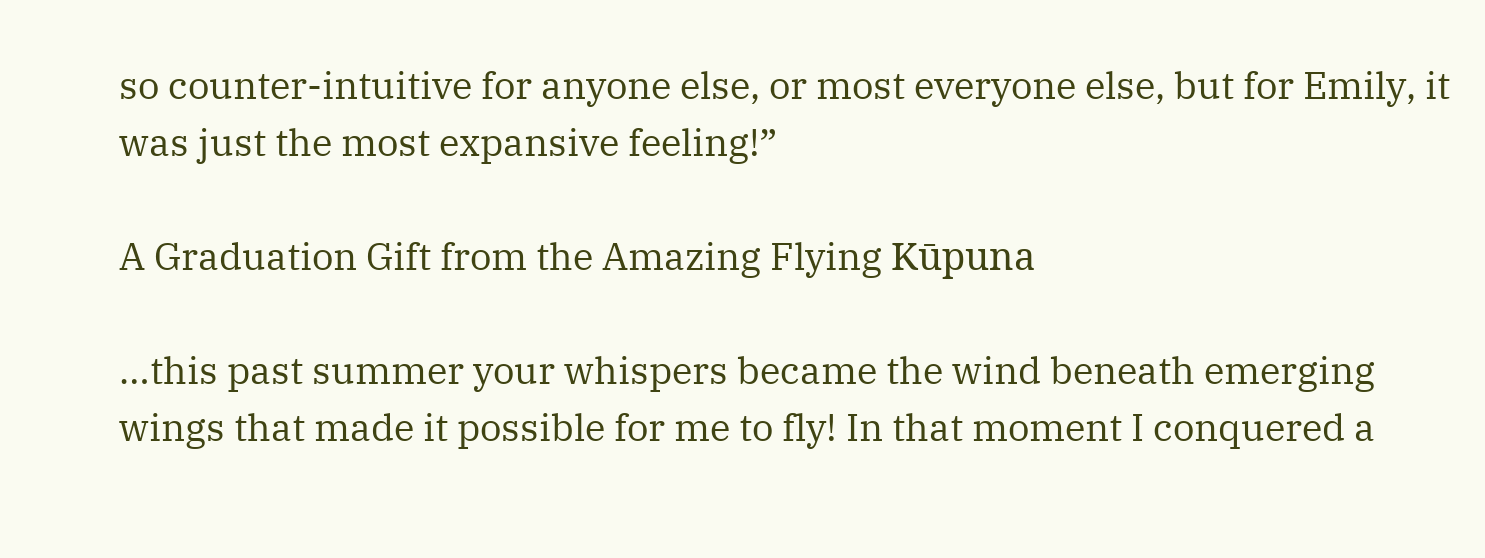so counter-intuitive for anyone else, or most everyone else, but for Emily, it was just the most expansive feeling!”

A Graduation Gift from the Amazing Flying Kūpuna

…this past summer your whispers became the wind beneath emerging wings that made it possible for me to fly! In that moment I conquered a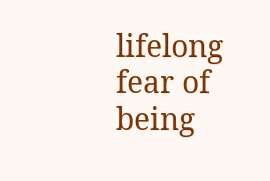lifelong fear of being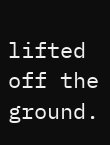lifted off the ground.